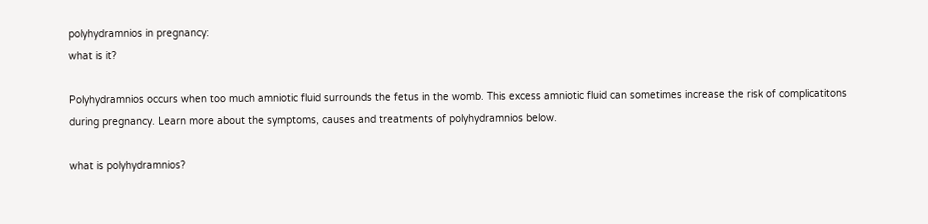polyhydramnios in pregnancy:
what is it?

Polyhydramnios occurs when too much amniotic fluid surrounds the fetus in the womb. This excess amniotic fluid can sometimes increase the risk of complicatitons during pregnancy. Learn more about the symptoms, causes and treatments of polyhydramnios below.

what is polyhydramnios?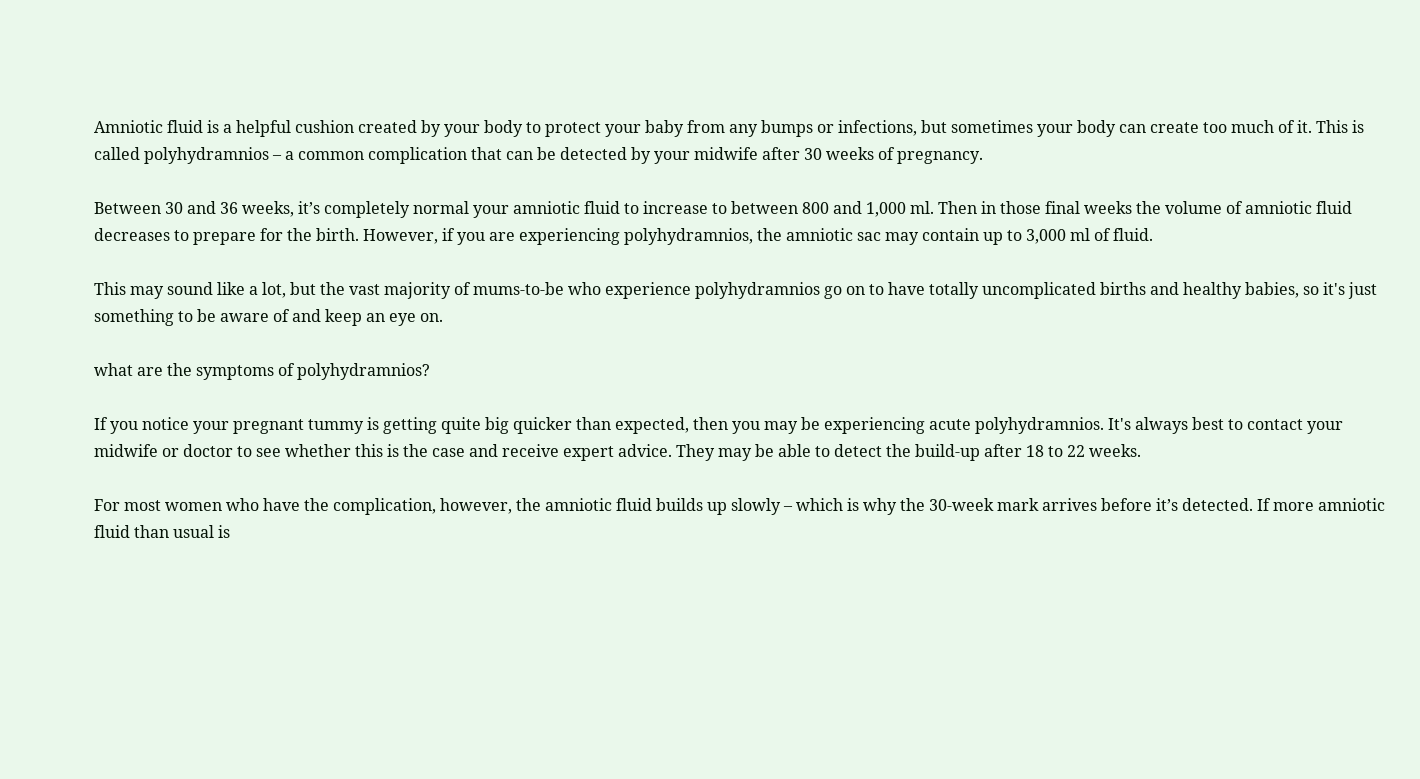Amniotic fluid is a helpful cushion created by your body to protect your baby from any bumps or infections, but sometimes your body can create too much of it. This is called polyhydramnios – a common complication that can be detected by your midwife after 30 weeks of pregnancy.

Between 30 and 36 weeks, it’s completely normal your amniotic fluid to increase to between 800 and 1,000 ml. Then in those final weeks the volume of amniotic fluid decreases to prepare for the birth. However, if you are experiencing polyhydramnios, the amniotic sac may contain up to 3,000 ml of fluid.

This may sound like a lot, but the vast majority of mums-to-be who experience polyhydramnios go on to have totally uncomplicated births and healthy babies, so it's just something to be aware of and keep an eye on.

what are the symptoms of polyhydramnios?

If you notice your pregnant tummy is getting quite big quicker than expected, then you may be experiencing acute polyhydramnios. It's always best to contact your midwife or doctor to see whether this is the case and receive expert advice. They may be able to detect the build-up after 18 to 22 weeks.

For most women who have the complication, however, the amniotic fluid builds up slowly – which is why the 30-week mark arrives before it’s detected. If more amniotic fluid than usual is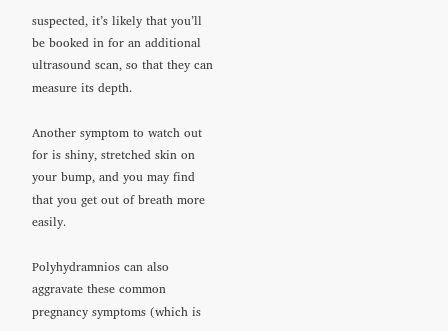suspected, it’s likely that you’ll be booked in for an additional ultrasound scan, so that they can measure its depth.

Another symptom to watch out for is shiny, stretched skin on your bump, and you may find that you get out of breath more easily.

Polyhydramnios can also aggravate these common pregnancy symptoms (which is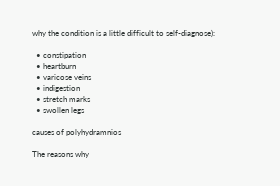why the condition is a little difficult to self-diagnose):

  • constipation
  • heartburn
  • varicose veins
  • indigestion
  • stretch marks
  • swollen legs

causes of polyhydramnios

The reasons why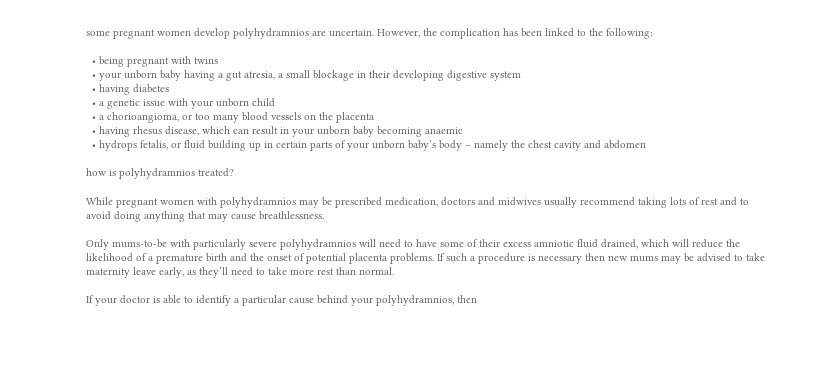some pregnant women develop polyhydramnios are uncertain. However, the complication has been linked to the following:

  • being pregnant with twins
  • your unborn baby having a gut atresia, a small blockage in their developing digestive system
  • having diabetes
  • a genetic issue with your unborn child
  • a chorioangioma, or too many blood vessels on the placenta
  • having rhesus disease, which can result in your unborn baby becoming anaemic
  • hydrops fetalis, or fluid building up in certain parts of your unborn baby’s body – namely the chest cavity and abdomen

how is polyhydramnios treated?

While pregnant women with polyhydramnios may be prescribed medication, doctors and midwives usually recommend taking lots of rest and to avoid doing anything that may cause breathlessness.

Only mums-to-be with particularly severe polyhydramnios will need to have some of their excess amniotic fluid drained, which will reduce the likelihood of a premature birth and the onset of potential placenta problems. If such a procedure is necessary then new mums may be advised to take maternity leave early, as they’ll need to take more rest than normal.

If your doctor is able to identify a particular cause behind your polyhydramnios, then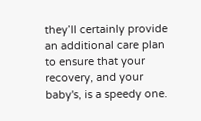they’ll certainly provide an additional care plan to ensure that your recovery, and your baby's, is a speedy one.